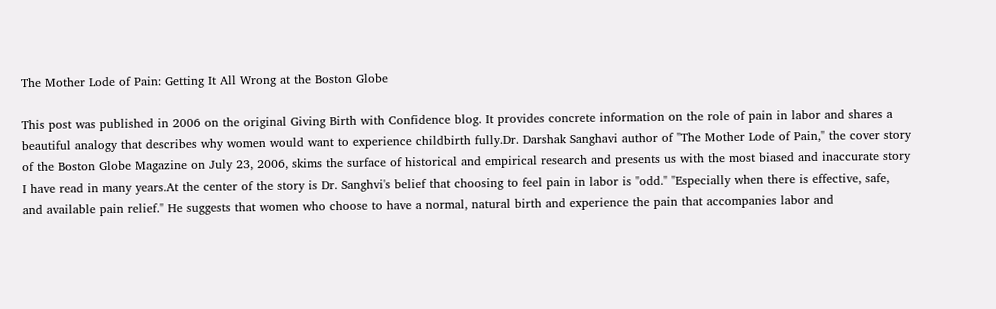The Mother Lode of Pain: Getting It All Wrong at the Boston Globe

This post was published in 2006 on the original Giving Birth with Confidence blog. It provides concrete information on the role of pain in labor and shares a beautiful analogy that describes why women would want to experience childbirth fully.Dr. Darshak Sanghavi author of "The Mother Lode of Pain," the cover story of the Boston Globe Magazine on July 23, 2006, skims the surface of historical and empirical research and presents us with the most biased and inaccurate story I have read in many years.At the center of the story is Dr. Sanghvi's belief that choosing to feel pain in labor is "odd." "Especially when there is effective, safe, and available pain relief." He suggests that women who choose to have a normal, natural birth and experience the pain that accompanies labor and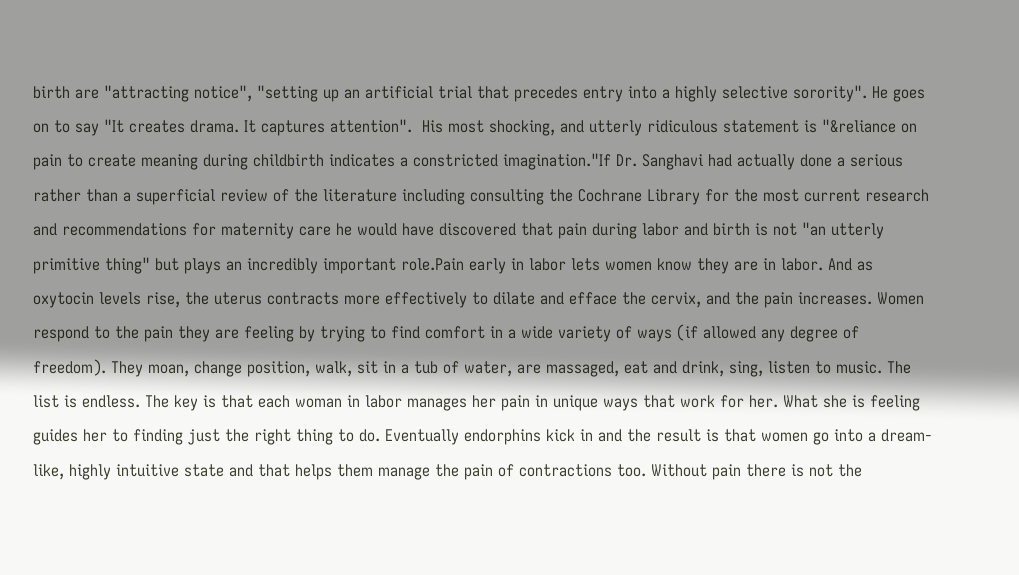birth are "attracting notice", "setting up an artificial trial that precedes entry into a highly selective sorority". He goes on to say "It creates drama. It captures attention".  His most shocking, and utterly ridiculous statement is "&reliance on pain to create meaning during childbirth indicates a constricted imagination."If Dr. Sanghavi had actually done a serious rather than a superficial review of the literature including consulting the Cochrane Library for the most current research and recommendations for maternity care he would have discovered that pain during labor and birth is not "an utterly primitive thing" but plays an incredibly important role.Pain early in labor lets women know they are in labor. And as oxytocin levels rise, the uterus contracts more effectively to dilate and efface the cervix, and the pain increases. Women respond to the pain they are feeling by trying to find comfort in a wide variety of ways (if allowed any degree of freedom). They moan, change position, walk, sit in a tub of water, are massaged, eat and drink, sing, listen to music. The list is endless. The key is that each woman in labor manages her pain in unique ways that work for her. What she is feeling guides her to finding just the right thing to do. Eventually endorphins kick in and the result is that women go into a dream-like, highly intuitive state and that helps them manage the pain of contractions too. Without pain there is not the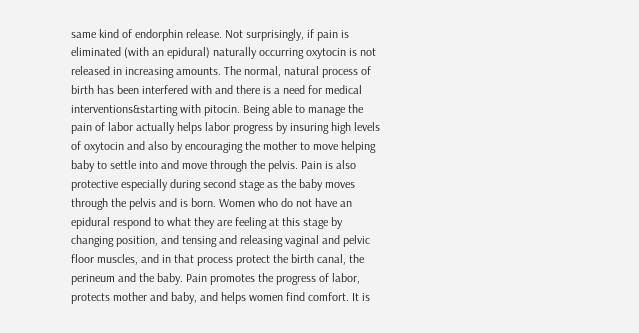same kind of endorphin release. Not surprisingly, if pain is eliminated (with an epidural) naturally occurring oxytocin is not released in increasing amounts. The normal, natural process of birth has been interfered with and there is a need for medical interventions&starting with pitocin. Being able to manage the pain of labor actually helps labor progress by insuring high levels of oxytocin and also by encouraging the mother to move helping baby to settle into and move through the pelvis. Pain is also protective especially during second stage as the baby moves through the pelvis and is born. Women who do not have an epidural respond to what they are feeling at this stage by changing position, and tensing and releasing vaginal and pelvic floor muscles, and in that process protect the birth canal, the perineum and the baby. Pain promotes the progress of labor, protects mother and baby, and helps women find comfort. It is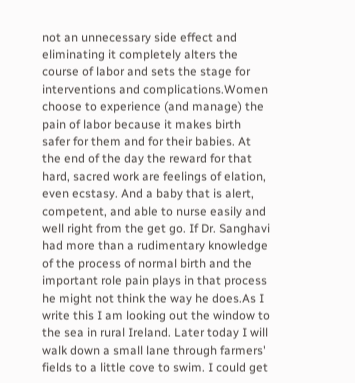not an unnecessary side effect and eliminating it completely alters the course of labor and sets the stage for interventions and complications.Women choose to experience (and manage) the pain of labor because it makes birth safer for them and for their babies. At the end of the day the reward for that hard, sacred work are feelings of elation, even ecstasy. And a baby that is alert, competent, and able to nurse easily and well right from the get go. If Dr. Sanghavi had more than a rudimentary knowledge of the process of normal birth and the important role pain plays in that process he might not think the way he does.As I write this I am looking out the window to the sea in rural Ireland. Later today I will walk down a small lane through farmers' fields to a little cove to swim. I could get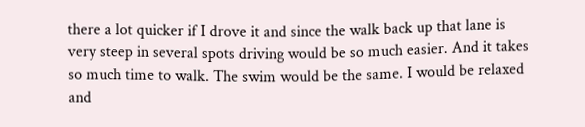there a lot quicker if I drove it and since the walk back up that lane is very steep in several spots driving would be so much easier. And it takes so much time to walk. The swim would be the same. I would be relaxed and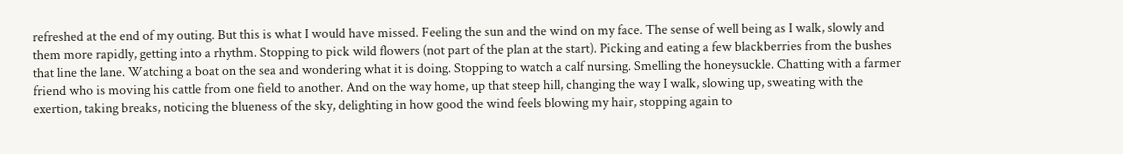refreshed at the end of my outing. But this is what I would have missed. Feeling the sun and the wind on my face. The sense of well being as I walk, slowly and them more rapidly, getting into a rhythm. Stopping to pick wild flowers (not part of the plan at the start). Picking and eating a few blackberries from the bushes that line the lane. Watching a boat on the sea and wondering what it is doing. Stopping to watch a calf nursing. Smelling the honeysuckle. Chatting with a farmer friend who is moving his cattle from one field to another. And on the way home, up that steep hill, changing the way I walk, slowing up, sweating with the exertion, taking breaks, noticing the blueness of the sky, delighting in how good the wind feels blowing my hair, stopping again to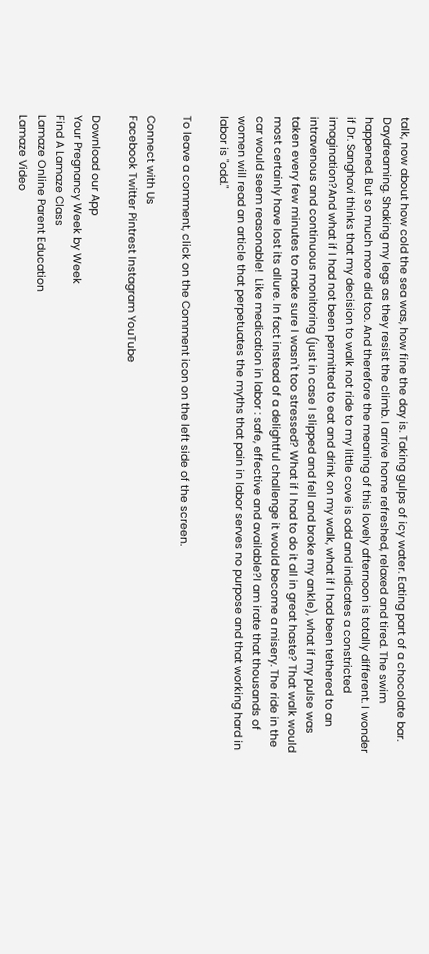talk, now about how cold the sea was, how fine the day is. Taking gulps of icy water. Eating part of a chocolate bar. Daydreaming. Shaking my legs as they resist the climb. I arrive home refreshed, relaxed and tired. The swim happened. But so much more did too. And therefore the meaning of this lovely afternoon is totally different. I wonder if Dr. Sanghavi thinks that my decision to walk not ride to my little cove is odd and indicates a constricted imagination?And what if I had not been permitted to eat and drink on my walk, what if I had been tethered to an intravenous and continuous monitoring (just in case I slipped and fell and broke my ankle), what if my pulse was taken every few minutes to make sure I wasn't too stressed? What if I had to do it all in great haste? That walk would most certainly have lost its allure. In fact instead of a delightful challenge it would become a misery. The ride in the car would seem reasonable!  Like medication in labor : safe, effective and available?I am irate that thousands of women will read an article that perpetuates the myths that pain in labor serves no purpose and that working hard in labor is "odd."

To leave a comment, click on the Comment icon on the left side of the screen.

Connect with Us
Facebook Twitter Pintrest Instagram YouTube

Download our App
Your Pregnancy Week by Week
Find A Lamaze Class
Lamaze Online Parent Education
Lamaze Video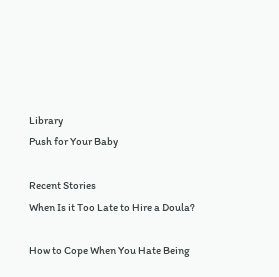Library
Push for Your Baby

Recent Stories
When Is it Too Late to Hire a Doula?

How to Cope When You Hate Being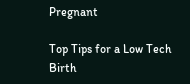Pregnant

Top Tips for a Low Tech Birth